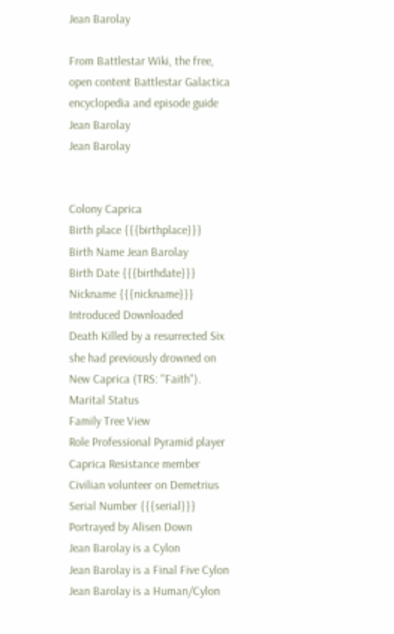Jean Barolay

From Battlestar Wiki, the free, open content Battlestar Galactica encyclopedia and episode guide
Jean Barolay
Jean Barolay


Colony Caprica
Birth place {{{birthplace}}}
Birth Name Jean Barolay
Birth Date {{{birthdate}}}
Nickname {{{nickname}}}
Introduced Downloaded
Death Killed by a resurrected Six she had previously drowned on New Caprica (TRS: "Faith").
Marital Status
Family Tree View
Role Professional Pyramid player
Caprica Resistance member
Civilian volunteer on Demetrius
Serial Number {{{serial}}}
Portrayed by Alisen Down
Jean Barolay is a Cylon
Jean Barolay is a Final Five Cylon
Jean Barolay is a Human/Cylon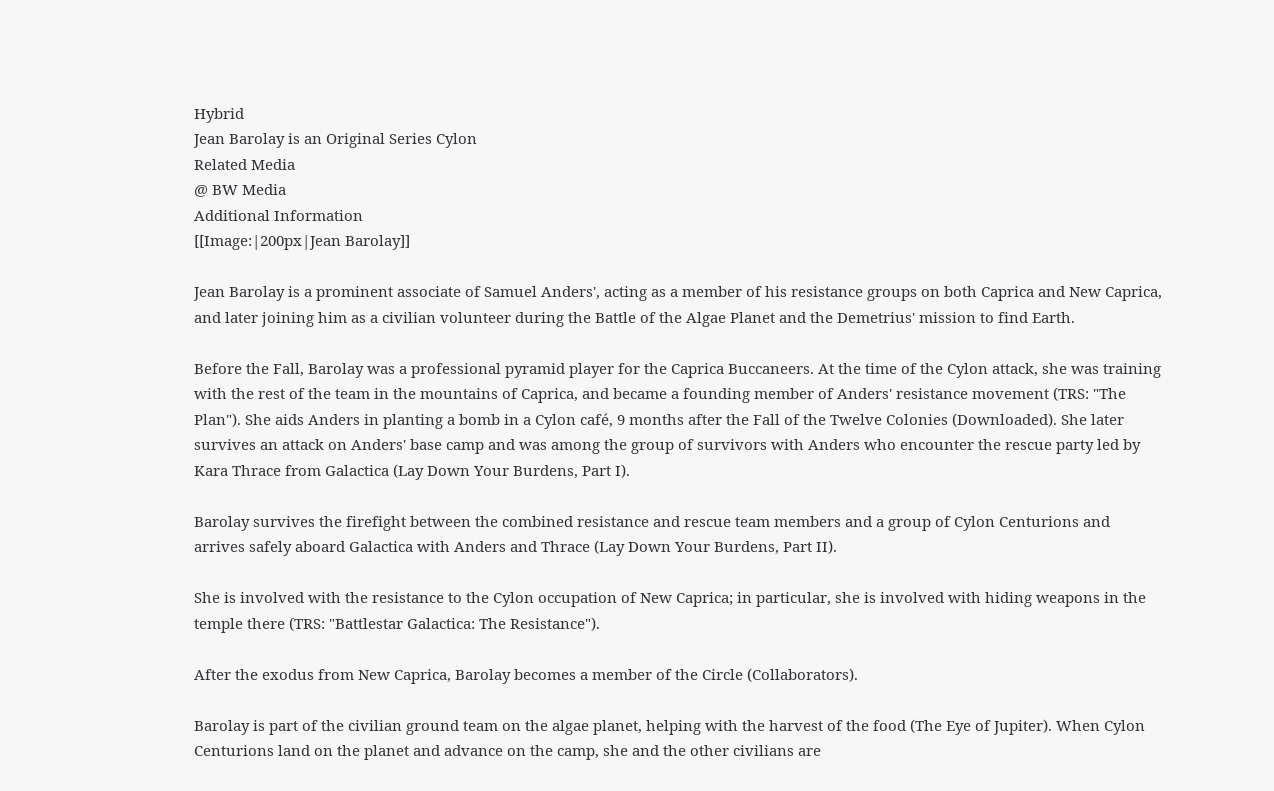Hybrid
Jean Barolay is an Original Series Cylon
Related Media
@ BW Media
Additional Information
[[Image:|200px|Jean Barolay]]

Jean Barolay is a prominent associate of Samuel Anders', acting as a member of his resistance groups on both Caprica and New Caprica, and later joining him as a civilian volunteer during the Battle of the Algae Planet and the Demetrius' mission to find Earth.

Before the Fall, Barolay was a professional pyramid player for the Caprica Buccaneers. At the time of the Cylon attack, she was training with the rest of the team in the mountains of Caprica, and became a founding member of Anders' resistance movement (TRS: "The Plan"). She aids Anders in planting a bomb in a Cylon café, 9 months after the Fall of the Twelve Colonies (Downloaded). She later survives an attack on Anders' base camp and was among the group of survivors with Anders who encounter the rescue party led by Kara Thrace from Galactica (Lay Down Your Burdens, Part I).

Barolay survives the firefight between the combined resistance and rescue team members and a group of Cylon Centurions and arrives safely aboard Galactica with Anders and Thrace (Lay Down Your Burdens, Part II).

She is involved with the resistance to the Cylon occupation of New Caprica; in particular, she is involved with hiding weapons in the temple there (TRS: "Battlestar Galactica: The Resistance").

After the exodus from New Caprica, Barolay becomes a member of the Circle (Collaborators).

Barolay is part of the civilian ground team on the algae planet, helping with the harvest of the food (The Eye of Jupiter). When Cylon Centurions land on the planet and advance on the camp, she and the other civilians are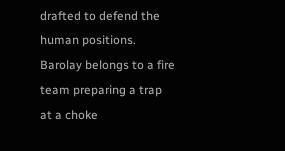drafted to defend the human positions. Barolay belongs to a fire team preparing a trap at a choke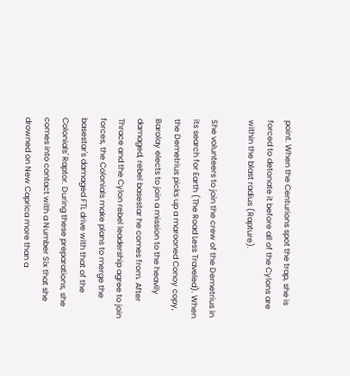point. When the Centurions spot the trap, she is forced to detonate it before all of the Cylons are within the blast radius (Rapture).

She volunteers to join the crew of the Demetrius in its search for Earth (The Road Less Traveled). When the Demetrius picks up a marooned Conoy copy, Barolay elects to join a mission to the heavily damaged, rebel basestar he comes from. After Thrace and the Cylon rebel leadership agree to join forces, the Colonials make plans to merge the basestar's damaged FTL drive with that of the Colonials' Raptor. During these preparations, she comes into contact with a Number Six that she drowned on New Caprica more than a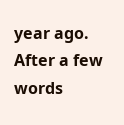year ago. After a few words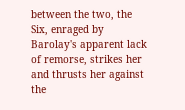between the two, the Six, enraged by Barolay's apparent lack of remorse, strikes her and thrusts her against the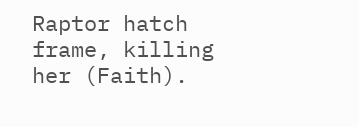Raptor hatch frame, killing her (Faith).